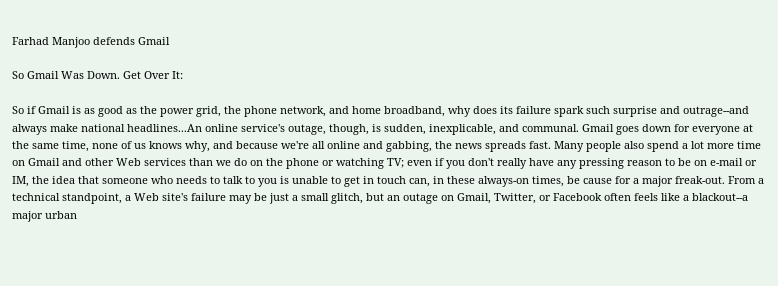Farhad Manjoo defends Gmail

So Gmail Was Down. Get Over It:

So if Gmail is as good as the power grid, the phone network, and home broadband, why does its failure spark such surprise and outrage--and always make national headlines...An online service's outage, though, is sudden, inexplicable, and communal. Gmail goes down for everyone at the same time, none of us knows why, and because we're all online and gabbing, the news spreads fast. Many people also spend a lot more time on Gmail and other Web services than we do on the phone or watching TV; even if you don't really have any pressing reason to be on e-mail or IM, the idea that someone who needs to talk to you is unable to get in touch can, in these always-on times, be cause for a major freak-out. From a technical standpoint, a Web site's failure may be just a small glitch, but an outage on Gmail, Twitter, or Facebook often feels like a blackout--a major urban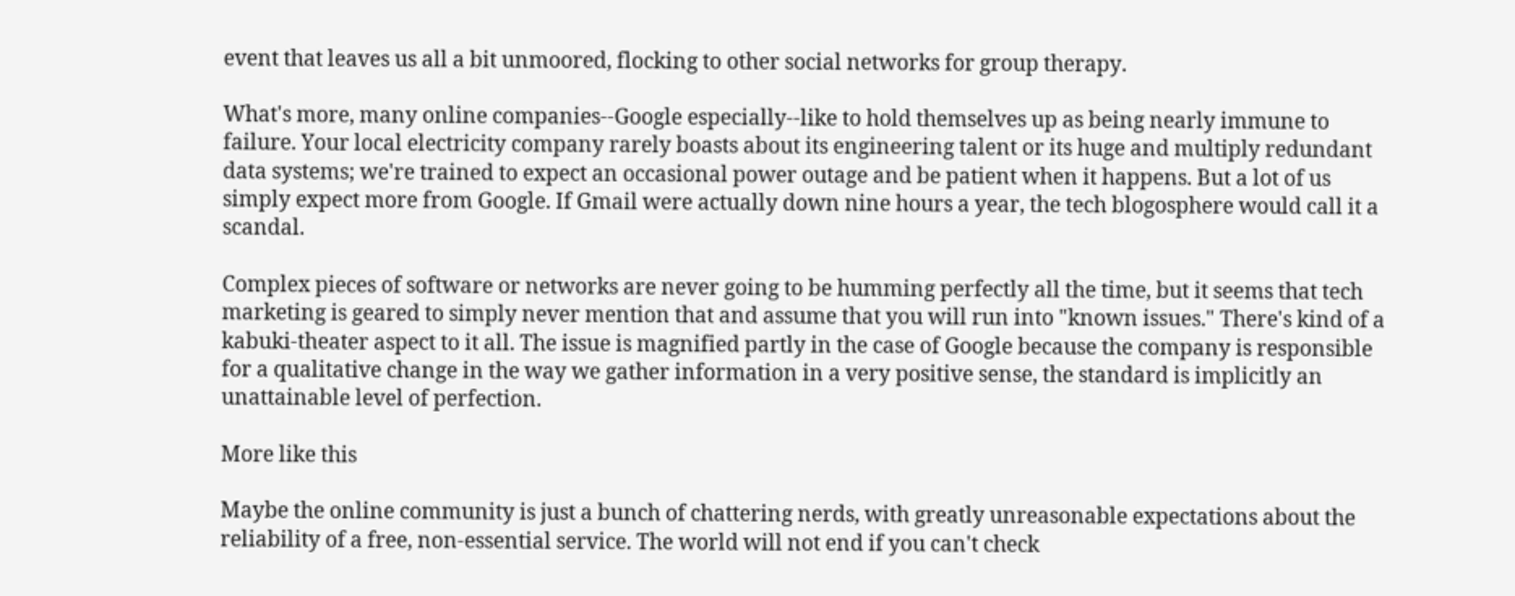event that leaves us all a bit unmoored, flocking to other social networks for group therapy.

What's more, many online companies--Google especially--like to hold themselves up as being nearly immune to failure. Your local electricity company rarely boasts about its engineering talent or its huge and multiply redundant data systems; we're trained to expect an occasional power outage and be patient when it happens. But a lot of us simply expect more from Google. If Gmail were actually down nine hours a year, the tech blogosphere would call it a scandal.

Complex pieces of software or networks are never going to be humming perfectly all the time, but it seems that tech marketing is geared to simply never mention that and assume that you will run into "known issues." There's kind of a kabuki-theater aspect to it all. The issue is magnified partly in the case of Google because the company is responsible for a qualitative change in the way we gather information in a very positive sense, the standard is implicitly an unattainable level of perfection.

More like this

Maybe the online community is just a bunch of chattering nerds, with greatly unreasonable expectations about the reliability of a free, non-essential service. The world will not end if you can't check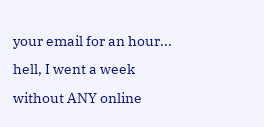your email for an hour... hell, I went a week without ANY online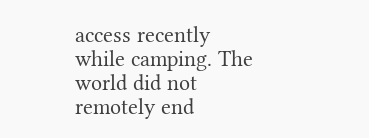access recently while camping. The world did not remotely end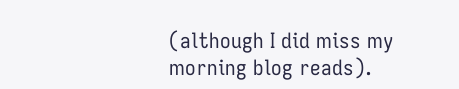(although I did miss my morning blog reads).